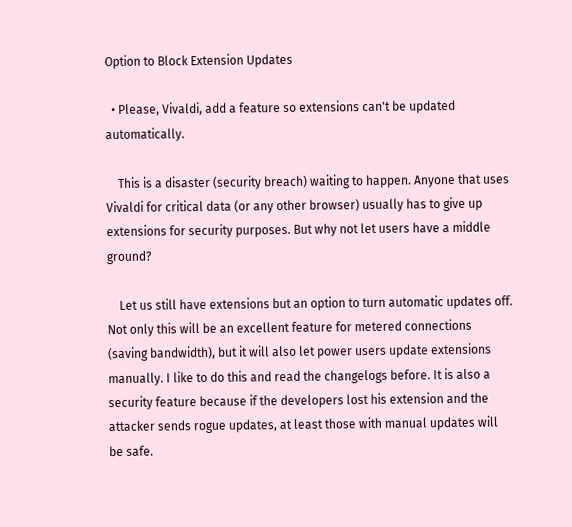Option to Block Extension Updates

  • Please, Vivaldi, add a feature so extensions can't be updated automatically.

    This is a disaster (security breach) waiting to happen. Anyone that uses Vivaldi for critical data (or any other browser) usually has to give up extensions for security purposes. But why not let users have a middle ground?

    Let us still have extensions but an option to turn automatic updates off. Not only this will be an excellent feature for metered connections (saving bandwidth), but it will also let power users update extensions manually. I like to do this and read the changelogs before. It is also a security feature because if the developers lost his extension and the attacker sends rogue updates, at least those with manual updates will be safe.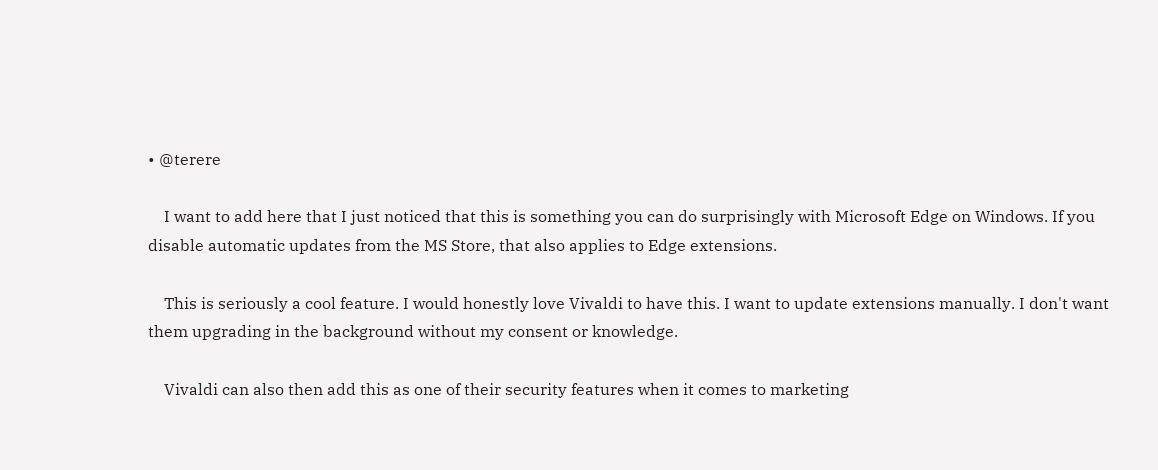• @terere

    I want to add here that I just noticed that this is something you can do surprisingly with Microsoft Edge on Windows. If you disable automatic updates from the MS Store, that also applies to Edge extensions.

    This is seriously a cool feature. I would honestly love Vivaldi to have this. I want to update extensions manually. I don't want them upgrading in the background without my consent or knowledge.

    Vivaldi can also then add this as one of their security features when it comes to marketing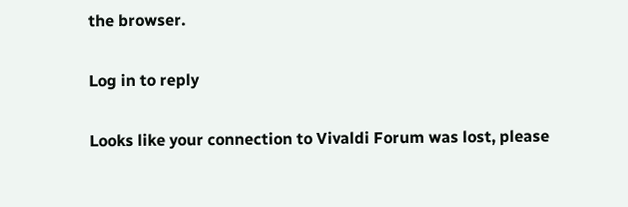the browser.

Log in to reply

Looks like your connection to Vivaldi Forum was lost, please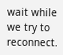wait while we try to reconnect.